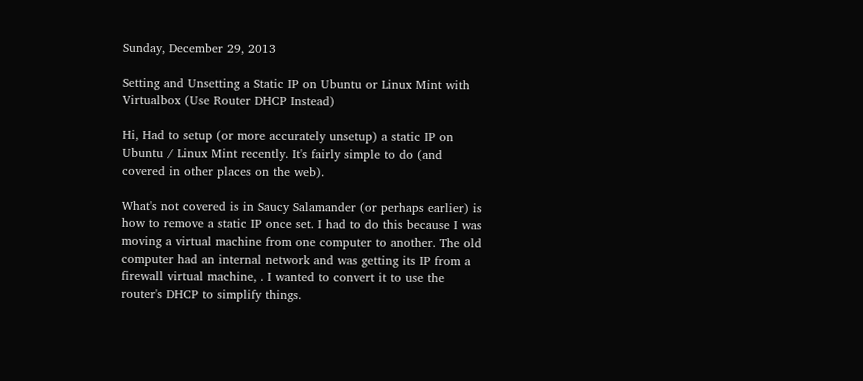Sunday, December 29, 2013

Setting and Unsetting a Static IP on Ubuntu or Linux Mint with Virtualbox (Use Router DHCP Instead)

Hi, Had to setup (or more accurately unsetup) a static IP on Ubuntu / Linux Mint recently. It's fairly simple to do (and covered in other places on the web).

What's not covered is in Saucy Salamander (or perhaps earlier) is how to remove a static IP once set. I had to do this because I was moving a virtual machine from one computer to another. The old computer had an internal network and was getting its IP from a firewall virtual machine, . I wanted to convert it to use the router's DHCP to simplify things.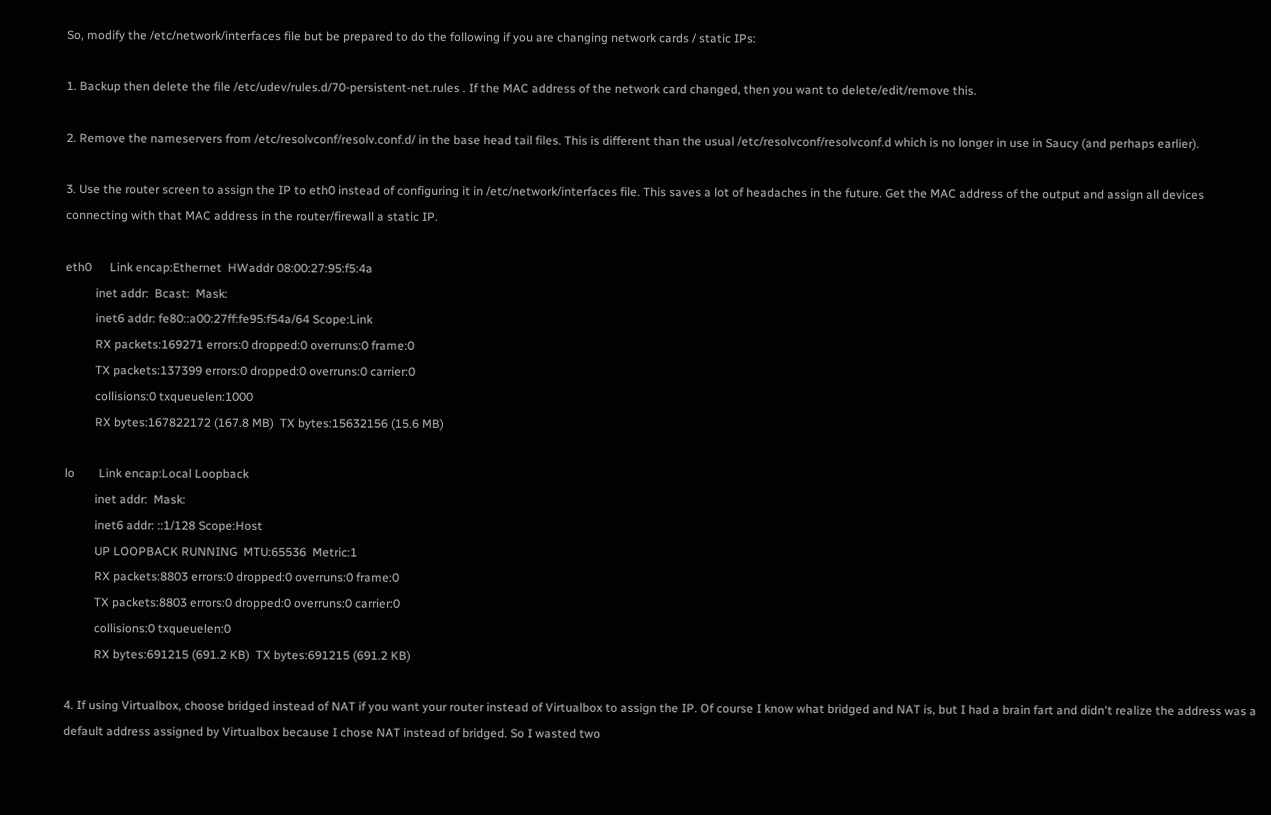So, modify the /etc/network/interfaces file but be prepared to do the following if you are changing network cards / static IPs:

1. Backup then delete the file /etc/udev/rules.d/70-persistent-net.rules . If the MAC address of the network card changed, then you want to delete/edit/remove this.

2. Remove the nameservers from /etc/resolvconf/resolv.conf.d/ in the base head tail files. This is different than the usual /etc/resolvconf/resolvconf.d which is no longer in use in Saucy (and perhaps earlier).

3. Use the router screen to assign the IP to eth0 instead of configuring it in /etc/network/interfaces file. This saves a lot of headaches in the future. Get the MAC address of the output and assign all devices connecting with that MAC address in the router/firewall a static IP.

eth0      Link encap:Ethernet  HWaddr 08:00:27:95:f5:4a
          inet addr:  Bcast:  Mask:
          inet6 addr: fe80::a00:27ff:fe95:f54a/64 Scope:Link
          RX packets:169271 errors:0 dropped:0 overruns:0 frame:0
          TX packets:137399 errors:0 dropped:0 overruns:0 carrier:0
          collisions:0 txqueuelen:1000
          RX bytes:167822172 (167.8 MB)  TX bytes:15632156 (15.6 MB)

lo        Link encap:Local Loopback
          inet addr:  Mask:
          inet6 addr: ::1/128 Scope:Host
          UP LOOPBACK RUNNING  MTU:65536  Metric:1
          RX packets:8803 errors:0 dropped:0 overruns:0 frame:0
          TX packets:8803 errors:0 dropped:0 overruns:0 carrier:0
          collisions:0 txqueuelen:0
          RX bytes:691215 (691.2 KB)  TX bytes:691215 (691.2 KB)

4. If using Virtualbox, choose bridged instead of NAT if you want your router instead of Virtualbox to assign the IP. Of course I know what bridged and NAT is, but I had a brain fart and didn't realize the address was a default address assigned by Virtualbox because I chose NAT instead of bridged. So I wasted two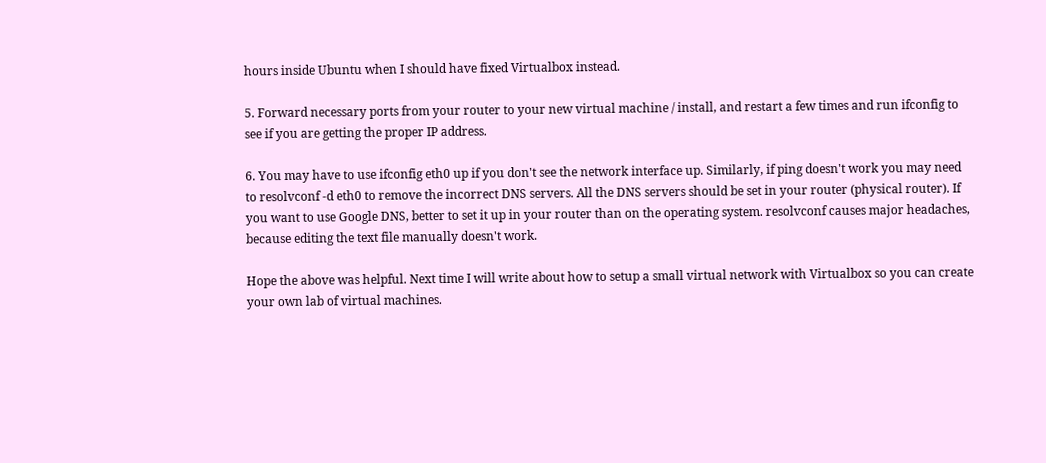hours inside Ubuntu when I should have fixed Virtualbox instead.

5. Forward necessary ports from your router to your new virtual machine / install, and restart a few times and run ifconfig to see if you are getting the proper IP address.

6. You may have to use ifconfig eth0 up if you don't see the network interface up. Similarly, if ping doesn't work you may need to resolvconf -d eth0 to remove the incorrect DNS servers. All the DNS servers should be set in your router (physical router). If you want to use Google DNS, better to set it up in your router than on the operating system. resolvconf causes major headaches, because editing the text file manually doesn't work.

Hope the above was helpful. Next time I will write about how to setup a small virtual network with Virtualbox so you can create your own lab of virtual machines.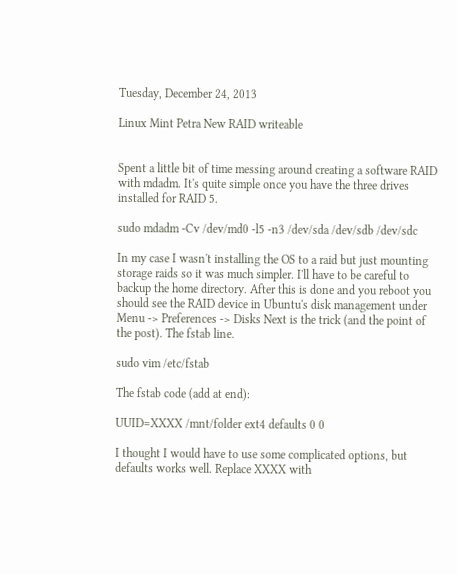Tuesday, December 24, 2013

Linux Mint Petra New RAID writeable


Spent a little bit of time messing around creating a software RAID with mdadm. It's quite simple once you have the three drives installed for RAID 5.

sudo mdadm -Cv /dev/md0 -l5 -n3 /dev/sda /dev/sdb /dev/sdc

In my case I wasn't installing the OS to a raid but just mounting storage raids so it was much simpler. I'll have to be careful to backup the home directory. After this is done and you reboot you should see the RAID device in Ubuntu's disk management under Menu -> Preferences -> Disks Next is the trick (and the point of the post). The fstab line.

sudo vim /etc/fstab

The fstab code (add at end):

UUID=XXXX /mnt/folder ext4 defaults 0 0

I thought I would have to use some complicated options, but defaults works well. Replace XXXX with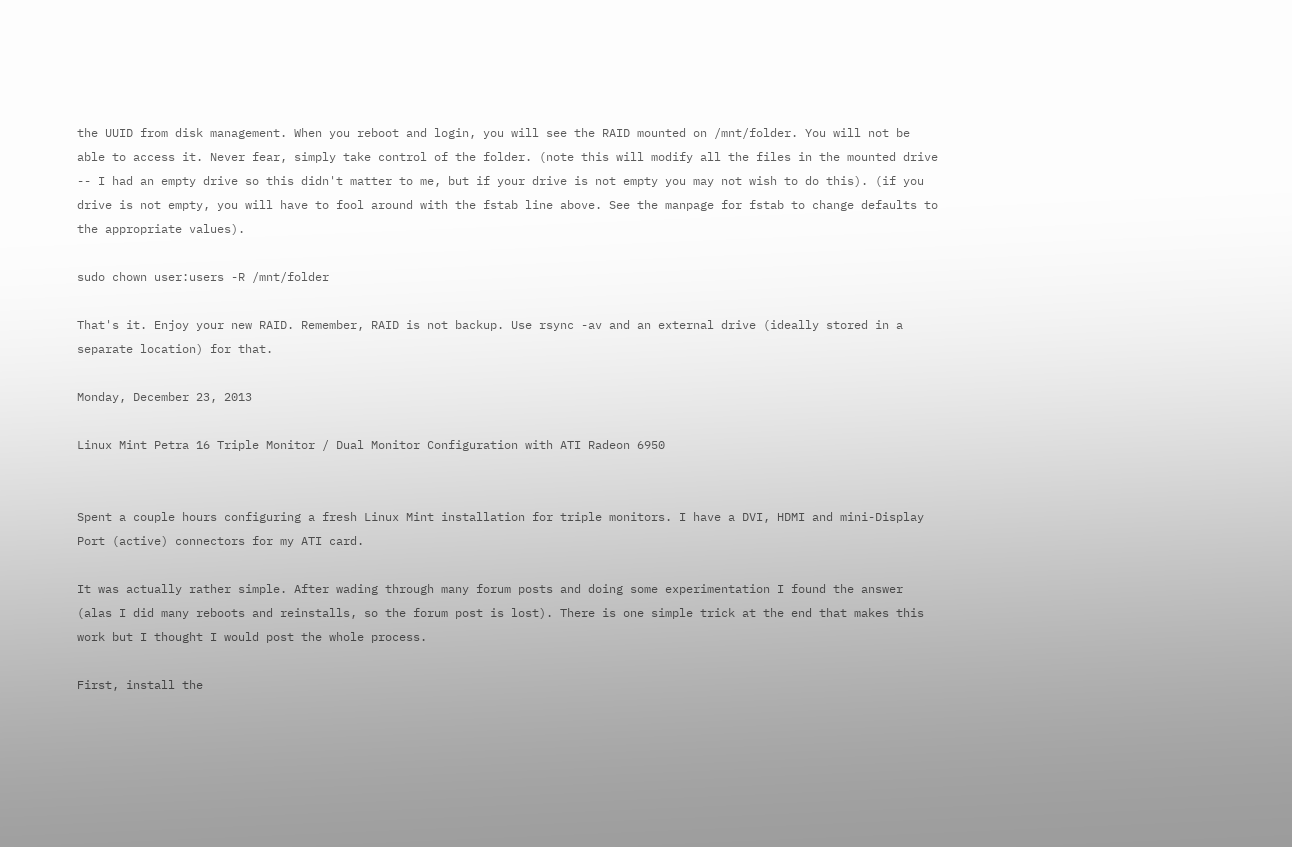the UUID from disk management. When you reboot and login, you will see the RAID mounted on /mnt/folder. You will not be able to access it. Never fear, simply take control of the folder. (note this will modify all the files in the mounted drive -- I had an empty drive so this didn't matter to me, but if your drive is not empty you may not wish to do this). (if you drive is not empty, you will have to fool around with the fstab line above. See the manpage for fstab to change defaults to the appropriate values).

sudo chown user:users -R /mnt/folder

That's it. Enjoy your new RAID. Remember, RAID is not backup. Use rsync -av and an external drive (ideally stored in a separate location) for that.

Monday, December 23, 2013

Linux Mint Petra 16 Triple Monitor / Dual Monitor Configuration with ATI Radeon 6950


Spent a couple hours configuring a fresh Linux Mint installation for triple monitors. I have a DVI, HDMI and mini-Display Port (active) connectors for my ATI card.

It was actually rather simple. After wading through many forum posts and doing some experimentation I found the answer (alas I did many reboots and reinstalls, so the forum post is lost). There is one simple trick at the end that makes this work but I thought I would post the whole process.

First, install the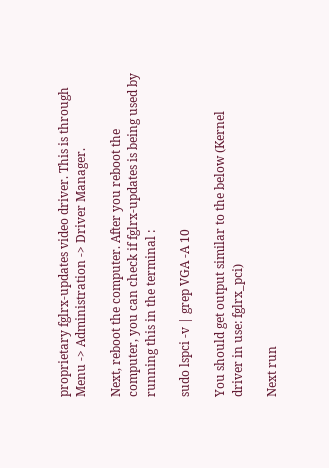proprietary fglrx-updates video driver. This is through Menu -> Administration -> Driver Manager.

Next, reboot the computer. After you reboot the computer, you can check if fglrx-updates is being used by running this in the terminal :

sudo lspci -v | grep VGA -A 10

You should get output similar to the below (Kernel driver in use: fglrx_pci)

Next run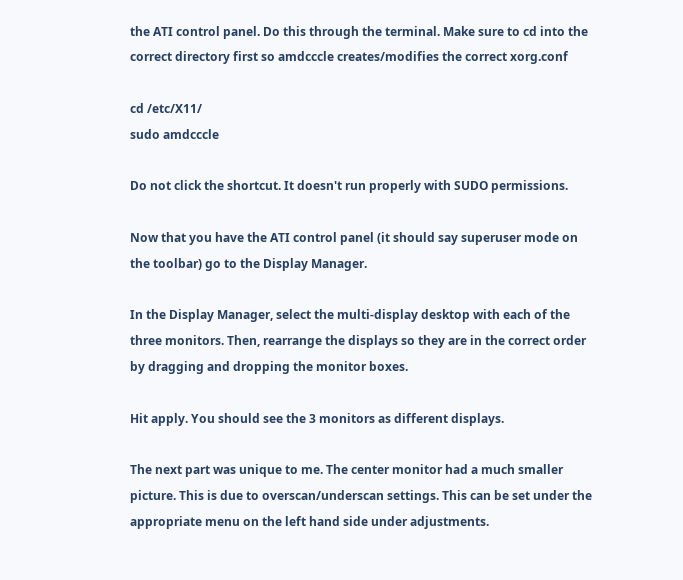the ATI control panel. Do this through the terminal. Make sure to cd into the correct directory first so amdcccle creates/modifies the correct xorg.conf

cd /etc/X11/
sudo amdcccle

Do not click the shortcut. It doesn't run properly with SUDO permissions.

Now that you have the ATI control panel (it should say superuser mode on the toolbar) go to the Display Manager.

In the Display Manager, select the multi-display desktop with each of the three monitors. Then, rearrange the displays so they are in the correct order by dragging and dropping the monitor boxes.

Hit apply. You should see the 3 monitors as different displays.

The next part was unique to me. The center monitor had a much smaller picture. This is due to overscan/underscan settings. This can be set under the appropriate menu on the left hand side under adjustments.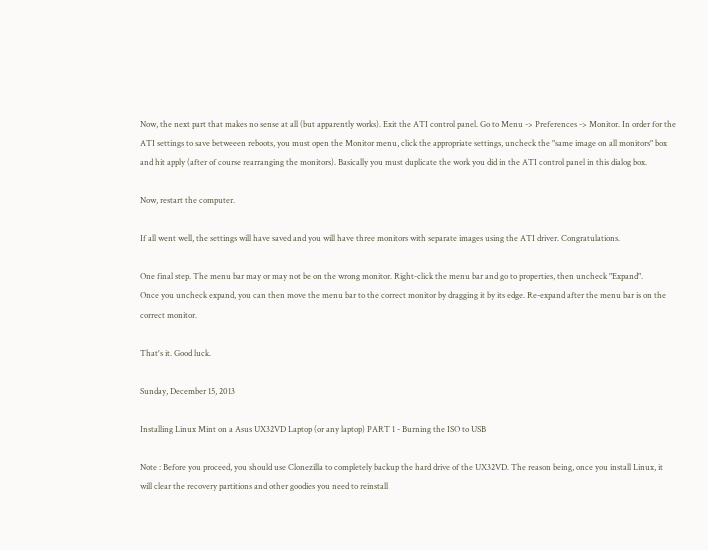Now, the next part that makes no sense at all (but apparently works). Exit the ATI control panel. Go to Menu -> Preferences -> Monitor. In order for the ATI settings to save betweeen reboots, you must open the Monitor menu, click the appropriate settings, uncheck the "same image on all monitors" box and hit apply (after of course rearranging the monitors). Basically you must duplicate the work you did in the ATI control panel in this dialog box.

Now, restart the computer.

If all went well, the settings will have saved and you will have three monitors with separate images using the ATI driver. Congratulations.

One final step. The menu bar may or may not be on the wrong monitor. Right-click the menu bar and go to properties, then uncheck "Expand".
Once you uncheck expand, you can then move the menu bar to the correct monitor by dragging it by its edge. Re-expand after the menu bar is on the correct monitor.

That's it. Good luck.

Sunday, December 15, 2013

Installing Linux Mint on a Asus UX32VD Laptop (or any laptop) PART 1 - Burning the ISO to USB

Note : Before you proceed, you should use Clonezilla to completely backup the hard drive of the UX32VD. The reason being, once you install Linux, it will clear the recovery partitions and other goodies you need to reinstall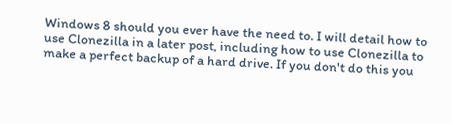Windows 8 should you ever have the need to. I will detail how to use Clonezilla in a later post, including how to use Clonezilla to make a perfect backup of a hard drive. If you don't do this you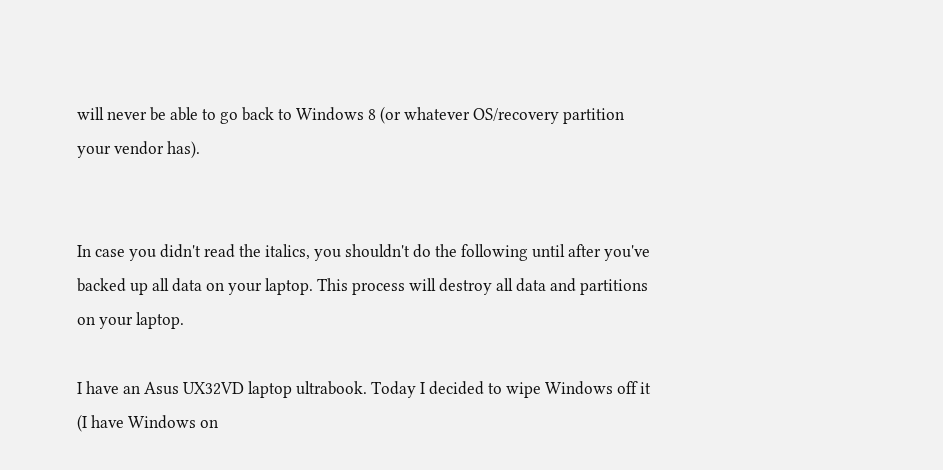will never be able to go back to Windows 8 (or whatever OS/recovery partition your vendor has).


In case you didn't read the italics, you shouldn't do the following until after you've backed up all data on your laptop. This process will destroy all data and partitions on your laptop.

I have an Asus UX32VD laptop ultrabook. Today I decided to wipe Windows off it (I have Windows on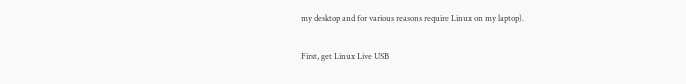my desktop and for various reasons require Linux on my laptop).

First, get Linux Live USB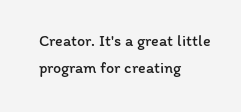Creator. It's a great little program for creating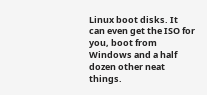Linux boot disks. It can even get the ISO for you, boot from Windows and a half dozen other neat things.